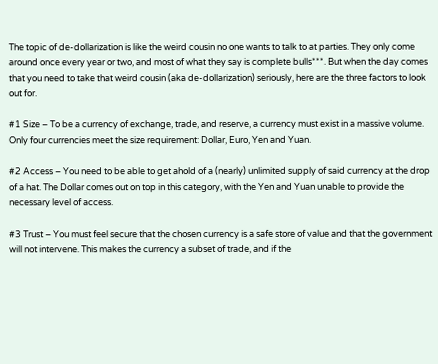The topic of de-dollarization is like the weird cousin no one wants to talk to at parties. They only come around once every year or two, and most of what they say is complete bulls***. But when the day comes that you need to take that weird cousin (aka de-dollarization) seriously, here are the three factors to look out for.

#1 Size – To be a currency of exchange, trade, and reserve, a currency must exist in a massive volume. Only four currencies meet the size requirement: Dollar, Euro, Yen and Yuan.

#2 Access – You need to be able to get ahold of a (nearly) unlimited supply of said currency at the drop of a hat. The Dollar comes out on top in this category, with the Yen and Yuan unable to provide the necessary level of access.

#3 Trust – You must feel secure that the chosen currency is a safe store of value and that the government will not intervene. This makes the currency a subset of trade, and if the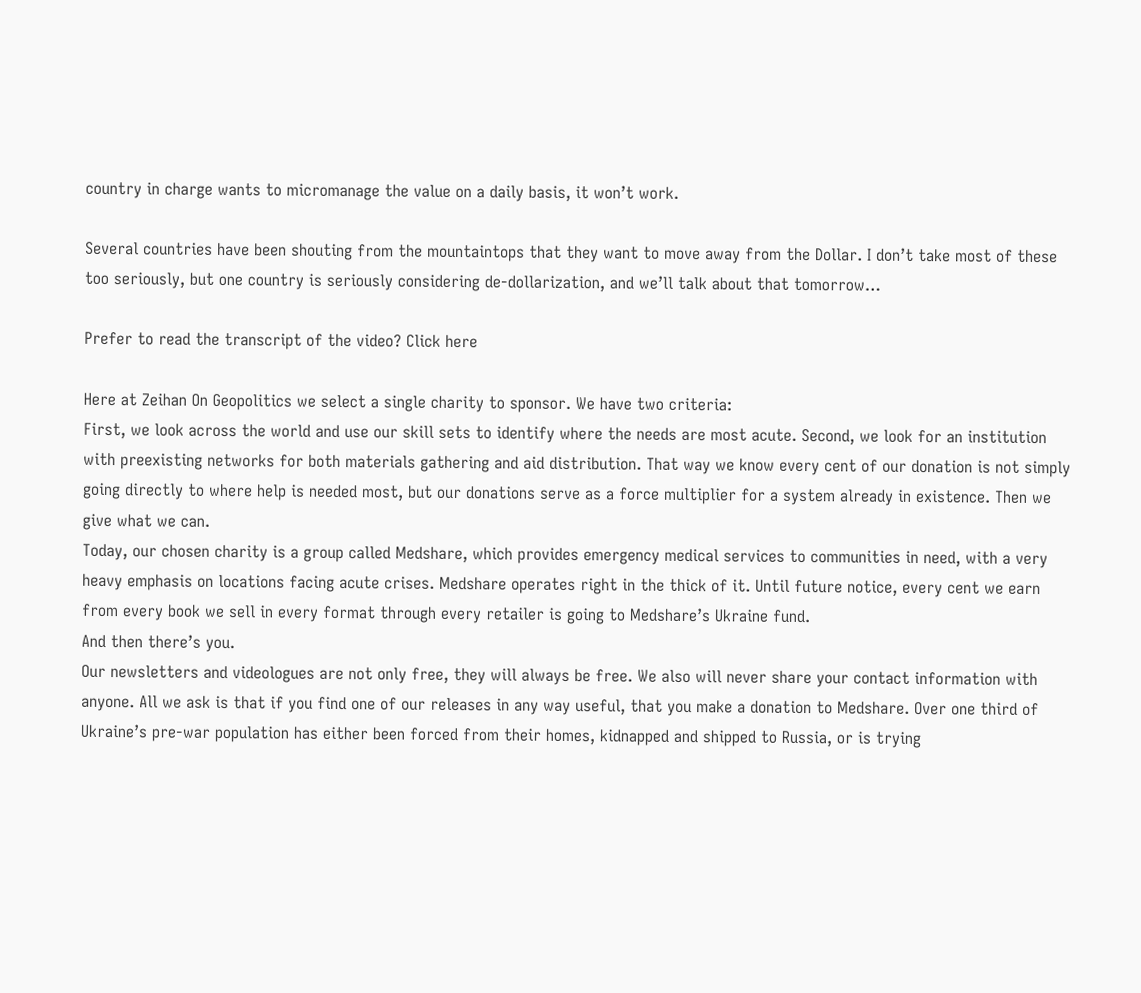country in charge wants to micromanage the value on a daily basis, it won’t work.

Several countries have been shouting from the mountaintops that they want to move away from the Dollar. I don’t take most of these too seriously, but one country is seriously considering de-dollarization, and we’ll talk about that tomorrow…

Prefer to read the transcript of the video? Click here

Here at Zeihan On Geopolitics we select a single charity to sponsor. We have two criteria:
First, we look across the world and use our skill sets to identify where the needs are most acute. Second, we look for an institution with preexisting networks for both materials gathering and aid distribution. That way we know every cent of our donation is not simply going directly to where help is needed most, but our donations serve as a force multiplier for a system already in existence. Then we give what we can.
Today, our chosen charity is a group called Medshare, which provides emergency medical services to communities in need, with a very heavy emphasis on locations facing acute crises. Medshare operates right in the thick of it. Until future notice, every cent we earn from every book we sell in every format through every retailer is going to Medshare’s Ukraine fund.
And then there’s you.
Our newsletters and videologues are not only free, they will always be free. We also will never share your contact information with anyone. All we ask is that if you find one of our releases in any way useful, that you make a donation to Medshare. Over one third of Ukraine’s pre-war population has either been forced from their homes, kidnapped and shipped to Russia, or is trying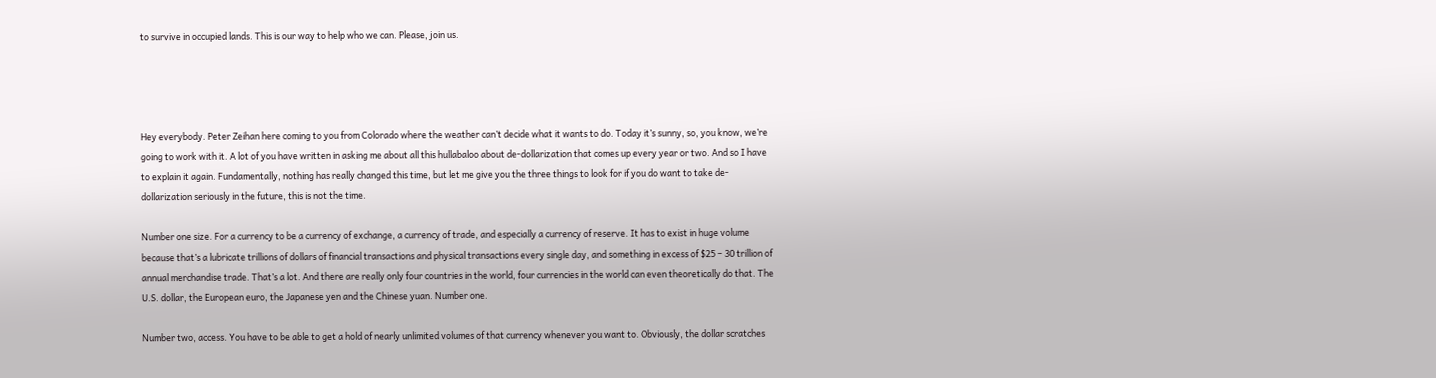to survive in occupied lands. This is our way to help who we can. Please, join us.




Hey everybody. Peter Zeihan here coming to you from Colorado where the weather can’t decide what it wants to do. Today it’s sunny, so, you know, we’re going to work with it. A lot of you have written in asking me about all this hullabaloo about de-dollarization that comes up every year or two. And so I have to explain it again. Fundamentally, nothing has really changed this time, but let me give you the three things to look for if you do want to take de-dollarization seriously in the future, this is not the time.

Number one size. For a currency to be a currency of exchange, a currency of trade, and especially a currency of reserve. It has to exist in huge volume because that’s a lubricate trillions of dollars of financial transactions and physical transactions every single day, and something in excess of $25 – 30 trillion of annual merchandise trade. That’s a lot. And there are really only four countries in the world, four currencies in the world can even theoretically do that. The U.S. dollar, the European euro, the Japanese yen and the Chinese yuan. Number one.

Number two, access. You have to be able to get a hold of nearly unlimited volumes of that currency whenever you want to. Obviously, the dollar scratches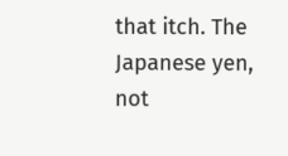that itch. The Japanese yen, not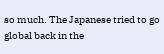so much. The Japanese tried to go global back in the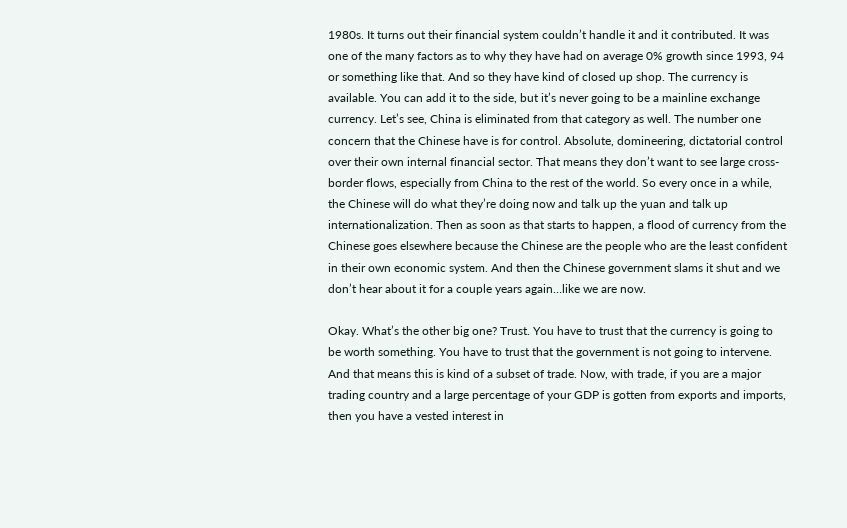1980s. It turns out their financial system couldn’t handle it and it contributed. It was one of the many factors as to why they have had on average 0% growth since 1993, 94 or something like that. And so they have kind of closed up shop. The currency is available. You can add it to the side, but it’s never going to be a mainline exchange currency. Let’s see, China is eliminated from that category as well. The number one concern that the Chinese have is for control. Absolute, domineering, dictatorial control over their own internal financial sector. That means they don’t want to see large cross-border flows, especially from China to the rest of the world. So every once in a while, the Chinese will do what they’re doing now and talk up the yuan and talk up internationalization. Then as soon as that starts to happen, a flood of currency from the Chinese goes elsewhere because the Chinese are the people who are the least confident in their own economic system. And then the Chinese government slams it shut and we don’t hear about it for a couple years again…like we are now.

Okay. What’s the other big one? Trust. You have to trust that the currency is going to be worth something. You have to trust that the government is not going to intervene. And that means this is kind of a subset of trade. Now, with trade, if you are a major trading country and a large percentage of your GDP is gotten from exports and imports, then you have a vested interest in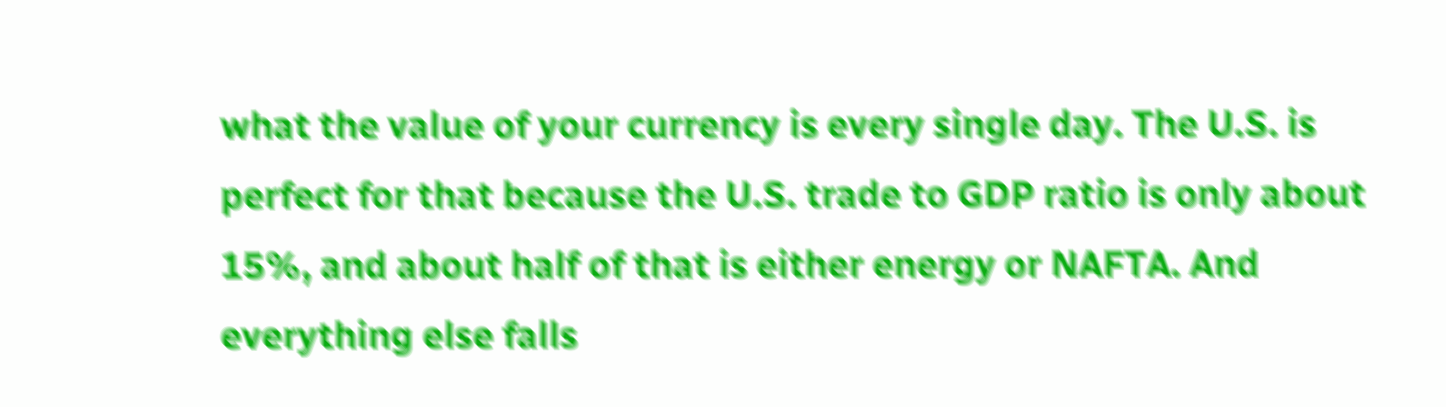what the value of your currency is every single day. The U.S. is perfect for that because the U.S. trade to GDP ratio is only about 15%, and about half of that is either energy or NAFTA. And everything else falls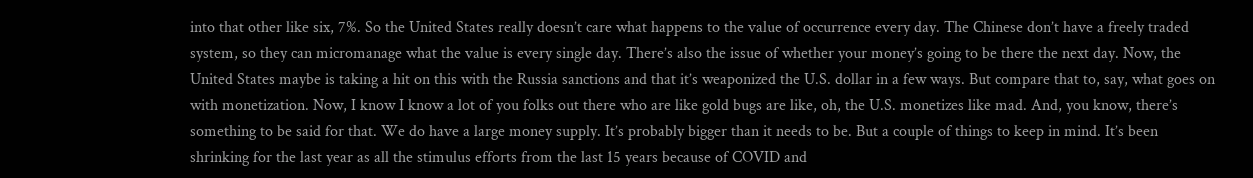into that other like six, 7%. So the United States really doesn’t care what happens to the value of occurrence every day. The Chinese don’t have a freely traded system, so they can micromanage what the value is every single day. There’s also the issue of whether your money’s going to be there the next day. Now, the United States maybe is taking a hit on this with the Russia sanctions and that it’s weaponized the U.S. dollar in a few ways. But compare that to, say, what goes on with monetization. Now, I know I know a lot of you folks out there who are like gold bugs are like, oh, the U.S. monetizes like mad. And, you know, there’s something to be said for that. We do have a large money supply. It’s probably bigger than it needs to be. But a couple of things to keep in mind. It’s been shrinking for the last year as all the stimulus efforts from the last 15 years because of COVID and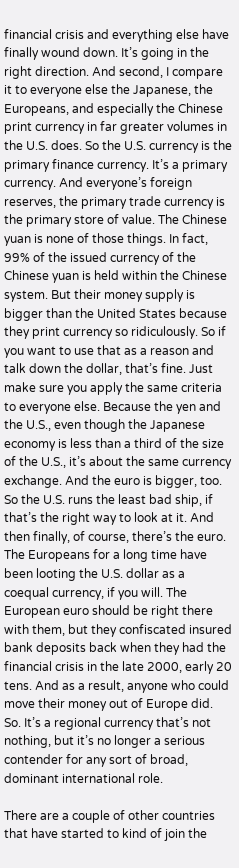financial crisis and everything else have finally wound down. It’s going in the right direction. And second, I compare it to everyone else the Japanese, the Europeans, and especially the Chinese print currency in far greater volumes in the U.S. does. So the U.S. currency is the primary finance currency. It’s a primary currency. And everyone’s foreign reserves, the primary trade currency is the primary store of value. The Chinese yuan is none of those things. In fact, 99% of the issued currency of the Chinese yuan is held within the Chinese system. But their money supply is bigger than the United States because they print currency so ridiculously. So if you want to use that as a reason and talk down the dollar, that’s fine. Just make sure you apply the same criteria to everyone else. Because the yen and the U.S., even though the Japanese economy is less than a third of the size of the U.S., it’s about the same currency exchange. And the euro is bigger, too. So the U.S. runs the least bad ship, if that’s the right way to look at it. And then finally, of course, there’s the euro. The Europeans for a long time have been looting the U.S. dollar as a coequal currency, if you will. The European euro should be right there with them, but they confiscated insured bank deposits back when they had the financial crisis in the late 2000, early 20 tens. And as a result, anyone who could move their money out of Europe did. So. It’s a regional currency that’s not nothing, but it’s no longer a serious contender for any sort of broad, dominant international role.

There are a couple of other countries that have started to kind of join the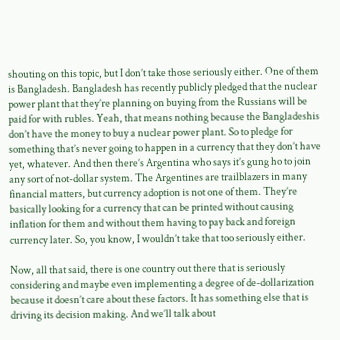shouting on this topic, but I don’t take those seriously either. One of them is Bangladesh. Bangladesh has recently publicly pledged that the nuclear power plant that they’re planning on buying from the Russians will be paid for with rubles. Yeah, that means nothing because the Bangladeshis don’t have the money to buy a nuclear power plant. So to pledge for something that’s never going to happen in a currency that they don’t have yet, whatever. And then there’s Argentina who says it’s gung ho to join any sort of not-dollar system. The Argentines are trailblazers in many financial matters, but currency adoption is not one of them. They’re basically looking for a currency that can be printed without causing inflation for them and without them having to pay back and foreign currency later. So, you know, I wouldn’t take that too seriously either.

Now, all that said, there is one country out there that is seriously considering and maybe even implementing a degree of de-dollarization because it doesn’t care about these factors. It has something else that is driving its decision making. And we’ll talk about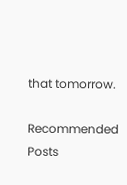that tomorrow.

Recommended Posts